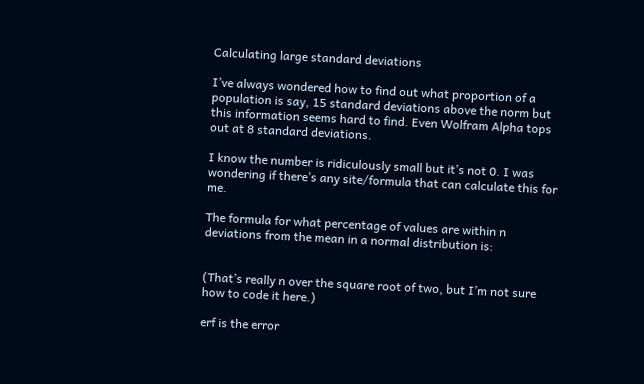Calculating large standard deviations

I’ve always wondered how to find out what proportion of a population is say, 15 standard deviations above the norm but this information seems hard to find. Even Wolfram Alpha tops out at 8 standard deviations.

I know the number is ridiculously small but it’s not 0. I was wondering if there’s any site/formula that can calculate this for me.

The formula for what percentage of values are within n deviations from the mean in a normal distribution is:


(That’s really n over the square root of two, but I’m not sure how to code it here.)

erf is the error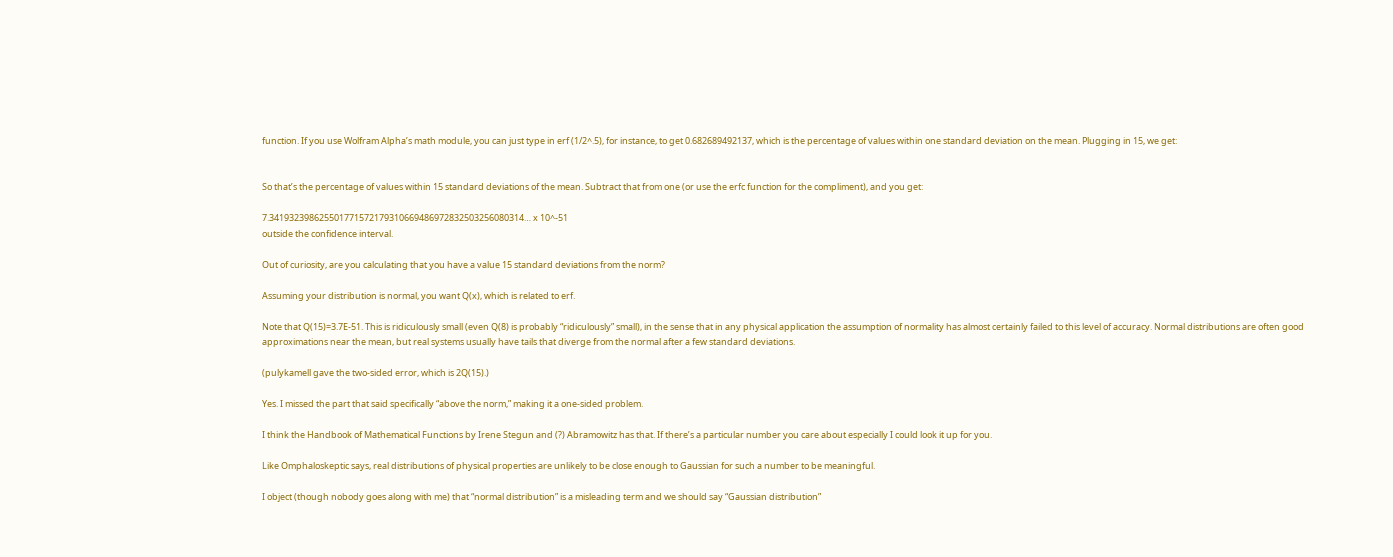function. If you use Wolfram Alpha’s math module, you can just type in erf (1/2^.5), for instance, to get 0.682689492137, which is the percentage of values within one standard deviation on the mean. Plugging in 15, we get:


So that’s the percentage of values within 15 standard deviations of the mean. Subtract that from one (or use the erfc function for the compliment), and you get:

7.341932398625501771572179310669486972832503256080314… x 10^-51
outside the confidence interval.

Out of curiosity, are you calculating that you have a value 15 standard deviations from the norm?

Assuming your distribution is normal, you want Q(x), which is related to erf.

Note that Q(15)=3.7E-51. This is ridiculously small (even Q(8) is probably “ridiculously” small), in the sense that in any physical application the assumption of normality has almost certainly failed to this level of accuracy. Normal distributions are often good approximations near the mean, but real systems usually have tails that diverge from the normal after a few standard deviations.

(pulykamell gave the two-sided error, which is 2Q(15).)

Yes. I missed the part that said specifically “above the norm,” making it a one-sided problem.

I think the Handbook of Mathematical Functions by Irene Stegun and (?) Abramowitz has that. If there’s a particular number you care about especially I could look it up for you.

Like Omphaloskeptic says, real distributions of physical properties are unlikely to be close enough to Gaussian for such a number to be meaningful.

I object (though nobody goes along with me) that “normal distribution” is a misleading term and we should say “Gaussian distribution”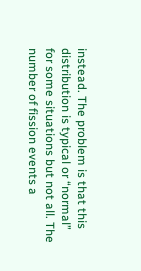instead. The problem is that this distribution is typical or “normal” for some situations but not all. The number of fission events a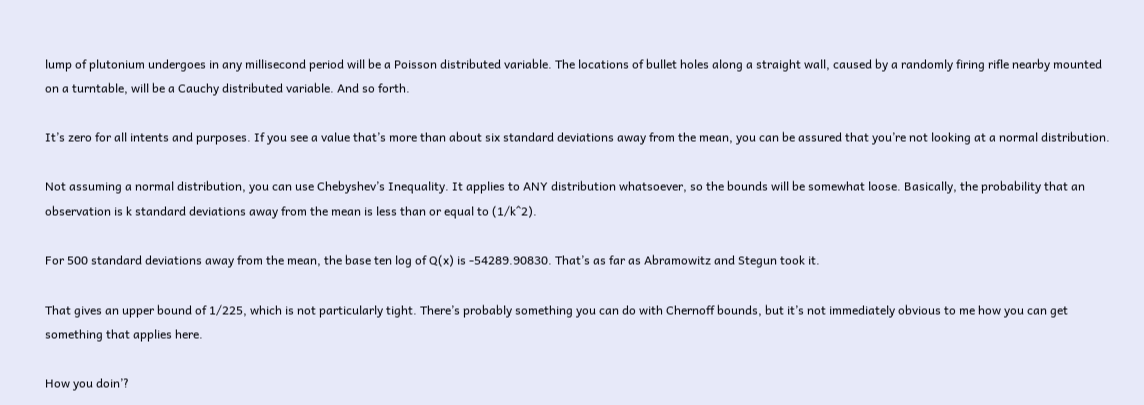lump of plutonium undergoes in any millisecond period will be a Poisson distributed variable. The locations of bullet holes along a straight wall, caused by a randomly firing rifle nearby mounted on a turntable, will be a Cauchy distributed variable. And so forth.

It’s zero for all intents and purposes. If you see a value that’s more than about six standard deviations away from the mean, you can be assured that you’re not looking at a normal distribution.

Not assuming a normal distribution, you can use Chebyshev’s Inequality. It applies to ANY distribution whatsoever, so the bounds will be somewhat loose. Basically, the probability that an observation is k standard deviations away from the mean is less than or equal to (1/k^2).

For 500 standard deviations away from the mean, the base ten log of Q(x) is -54289.90830. That’s as far as Abramowitz and Stegun took it.

That gives an upper bound of 1/225, which is not particularly tight. There’s probably something you can do with Chernoff bounds, but it’s not immediately obvious to me how you can get something that applies here.

How you doin’?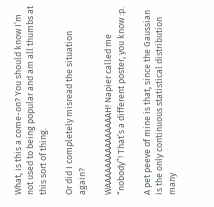What, is this a come-on? You should know I’m not used to being popular and am all thumbs at this sort of thing.

Or did I completely misread the situation again?

WAAAAAAAAAAAAAAAH! Napier called me “nobody”! That’s a different poster, you know :p.

A pet peeve of mine is that, since the Gaussian is the only continuous statistical distribution many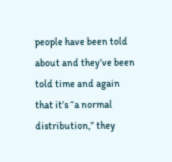people have been told about and they’ve been told time and again that it’s “a normal distribution,” they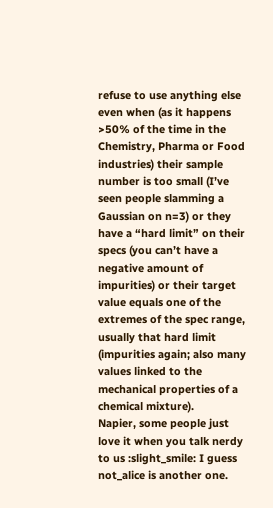refuse to use anything else even when (as it happens >50% of the time in the Chemistry, Pharma or Food industries) their sample number is too small (I’ve seen people slamming a Gaussian on n=3) or they have a “hard limit” on their specs (you can’t have a negative amount of impurities) or their target value equals one of the extremes of the spec range, usually that hard limit (impurities again; also many values linked to the mechanical properties of a chemical mixture).
Napier, some people just love it when you talk nerdy to us :slight_smile: I guess not_alice is another one.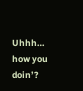Uhhh… how you doin’?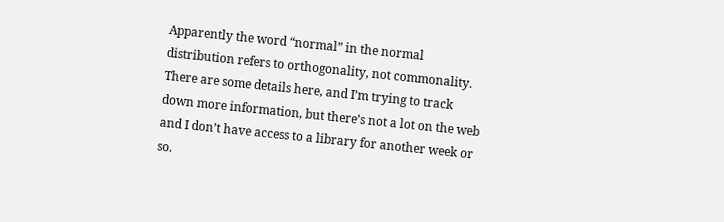Apparently the word “normal” in the normal distribution refers to orthogonality, not commonality. There are some details here, and I’m trying to track down more information, but there’s not a lot on the web and I don’t have access to a library for another week or so.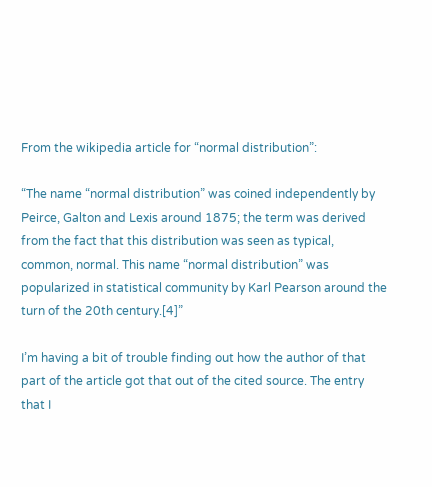From the wikipedia article for “normal distribution”:

“The name “normal distribution” was coined independently by Peirce, Galton and Lexis around 1875; the term was derived from the fact that this distribution was seen as typical, common, normal. This name “normal distribution” was popularized in statistical community by Karl Pearson around the turn of the 20th century.[4]”

I’m having a bit of trouble finding out how the author of that part of the article got that out of the cited source. The entry that I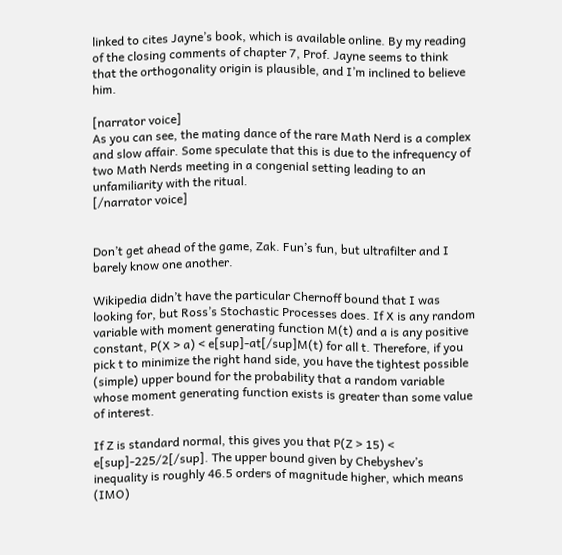linked to cites Jayne’s book, which is available online. By my reading of the closing comments of chapter 7, Prof. Jayne seems to think that the orthogonality origin is plausible, and I’m inclined to believe him.

[narrator voice]
As you can see, the mating dance of the rare Math Nerd is a complex and slow affair. Some speculate that this is due to the infrequency of two Math Nerds meeting in a congenial setting leading to an unfamiliarity with the ritual.
[/narrator voice]


Don’t get ahead of the game, Zak. Fun’s fun, but ultrafilter and I barely know one another.

Wikipedia didn’t have the particular Chernoff bound that I was looking for, but Ross’s Stochastic Processes does. If X is any random variable with moment generating function M(t) and a is any positive constant, P(X > a) < e[sup]-at[/sup]M(t) for all t. Therefore, if you pick t to minimize the right hand side, you have the tightest possible (simple) upper bound for the probability that a random variable whose moment generating function exists is greater than some value of interest.

If Z is standard normal, this gives you that P(Z > 15) < e[sup]-225/2[/sup]. The upper bound given by Chebyshev’s inequality is roughly 46.5 orders of magnitude higher, which means (IMO)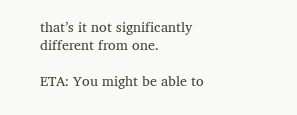that’s it not significantly different from one.

ETA: You might be able to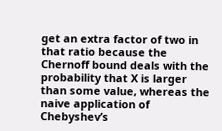get an extra factor of two in that ratio because the Chernoff bound deals with the probability that X is larger than some value, whereas the naive application of Chebyshev’s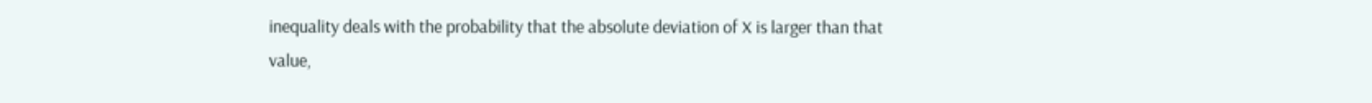inequality deals with the probability that the absolute deviation of X is larger than that value,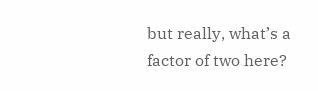but really, what’s a factor of two here?